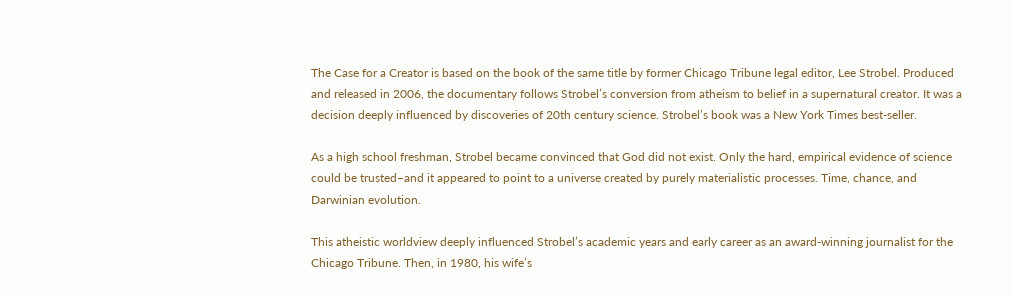The Case for a Creator is based on the book of the same title by former Chicago Tribune legal editor, Lee Strobel. Produced and released in 2006, the documentary follows Strobel’s conversion from atheism to belief in a supernatural creator. It was a decision deeply influenced by discoveries of 20th century science. Strobel’s book was a New York Times best-seller.

As a high school freshman, Strobel became convinced that God did not exist. Only the hard, empirical evidence of science could be trusted–and it appeared to point to a universe created by purely materialistic processes. Time, chance, and Darwinian evolution.

This atheistic worldview deeply influenced Strobel’s academic years and early career as an award-winning journalist for the Chicago Tribune. Then, in 1980, his wife’s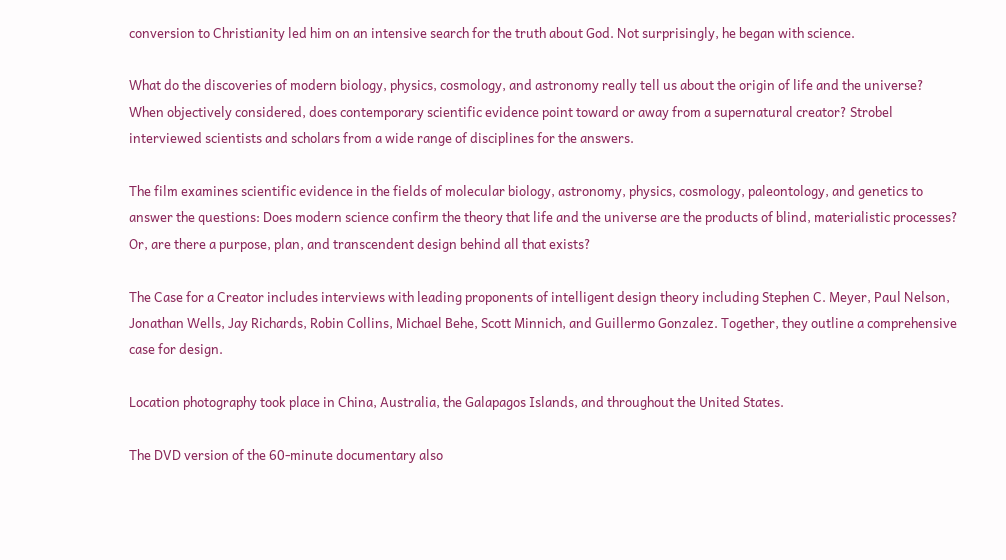conversion to Christianity led him on an intensive search for the truth about God. Not surprisingly, he began with science.

What do the discoveries of modern biology, physics, cosmology, and astronomy really tell us about the origin of life and the universe? When objectively considered, does contemporary scientific evidence point toward or away from a supernatural creator? Strobel interviewed scientists and scholars from a wide range of disciplines for the answers.

The film examines scientific evidence in the fields of molecular biology, astronomy, physics, cosmology, paleontology, and genetics to answer the questions: Does modern science confirm the theory that life and the universe are the products of blind, materialistic processes? Or, are there a purpose, plan, and transcendent design behind all that exists?

The Case for a Creator includes interviews with leading proponents of intelligent design theory including Stephen C. Meyer, Paul Nelson, Jonathan Wells, Jay Richards, Robin Collins, Michael Behe, Scott Minnich, and Guillermo Gonzalez. Together, they outline a comprehensive case for design.

Location photography took place in China, Australia, the Galapagos Islands, and throughout the United States.

The DVD version of the 60-minute documentary also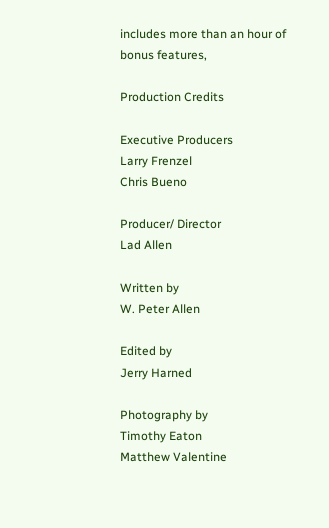includes more than an hour of bonus features,

Production Credits

Executive Producers
Larry Frenzel
Chris Bueno

Producer/ Director
Lad Allen

Written by
W. Peter Allen

Edited by
Jerry Harned

Photography by
Timothy Eaton
Matthew Valentine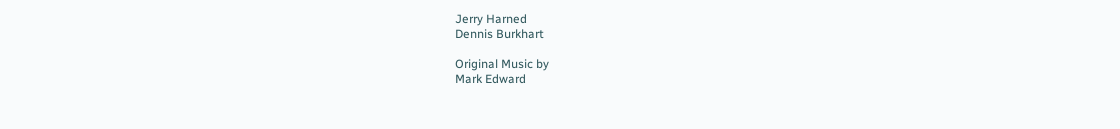Jerry Harned
Dennis Burkhart

Original Music by
Mark Edward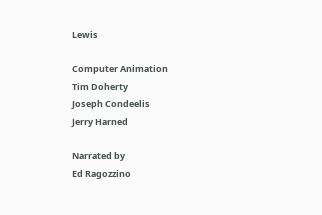Lewis

Computer Animation
Tim Doherty
Joseph Condeelis
Jerry Harned

Narrated by
Ed Ragozzino